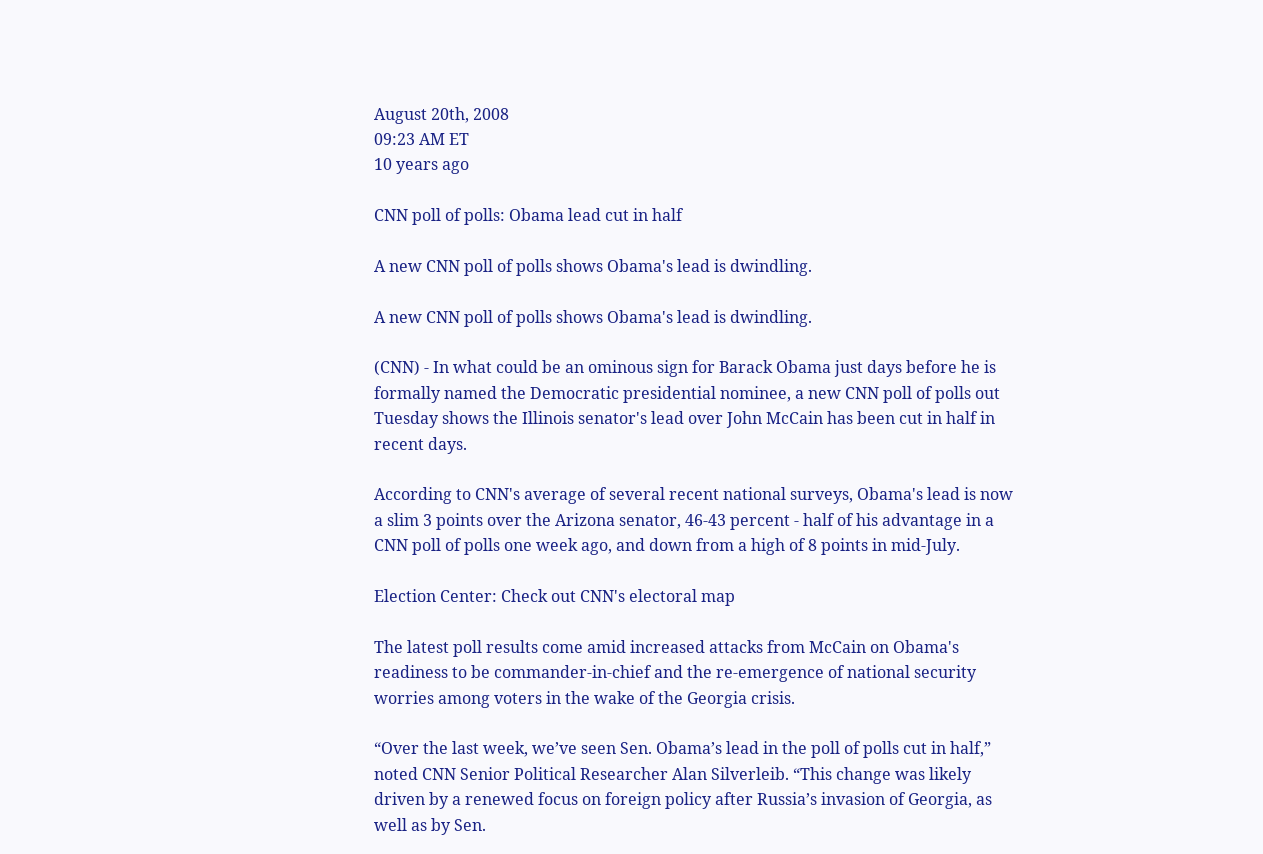August 20th, 2008
09:23 AM ET
10 years ago

CNN poll of polls: Obama lead cut in half

A new CNN poll of polls shows Obama's lead is dwindling.

A new CNN poll of polls shows Obama's lead is dwindling.

(CNN) - In what could be an ominous sign for Barack Obama just days before he is formally named the Democratic presidential nominee, a new CNN poll of polls out Tuesday shows the Illinois senator's lead over John McCain has been cut in half in recent days.

According to CNN's average of several recent national surveys, Obama's lead is now a slim 3 points over the Arizona senator, 46-43 percent - half of his advantage in a CNN poll of polls one week ago, and down from a high of 8 points in mid-July.

Election Center: Check out CNN's electoral map

The latest poll results come amid increased attacks from McCain on Obama's readiness to be commander-in-chief and the re-emergence of national security worries among voters in the wake of the Georgia crisis.

“Over the last week, we’ve seen Sen. Obama’s lead in the poll of polls cut in half,” noted CNN Senior Political Researcher Alan Silverleib. “This change was likely driven by a renewed focus on foreign policy after Russia’s invasion of Georgia, as well as by Sen.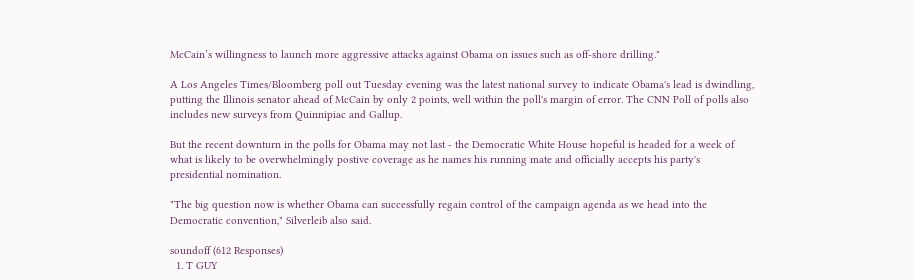McCain’s willingness to launch more aggressive attacks against Obama on issues such as off-shore drilling."

A Los Angeles Times/Bloomberg poll out Tuesday evening was the latest national survey to indicate Obama's lead is dwindling, putting the Illinois senator ahead of McCain by only 2 points, well within the poll's margin of error. The CNN Poll of polls also includes new surveys from Quinnipiac and Gallup.

But the recent downturn in the polls for Obama may not last - the Democratic White House hopeful is headed for a week of what is likely to be overwhelmingly postive coverage as he names his running mate and officially accepts his party's presidential nomination.

"The big question now is whether Obama can successfully regain control of the campaign agenda as we head into the Democratic convention," Silverleib also said.

soundoff (612 Responses)
  1. T GUY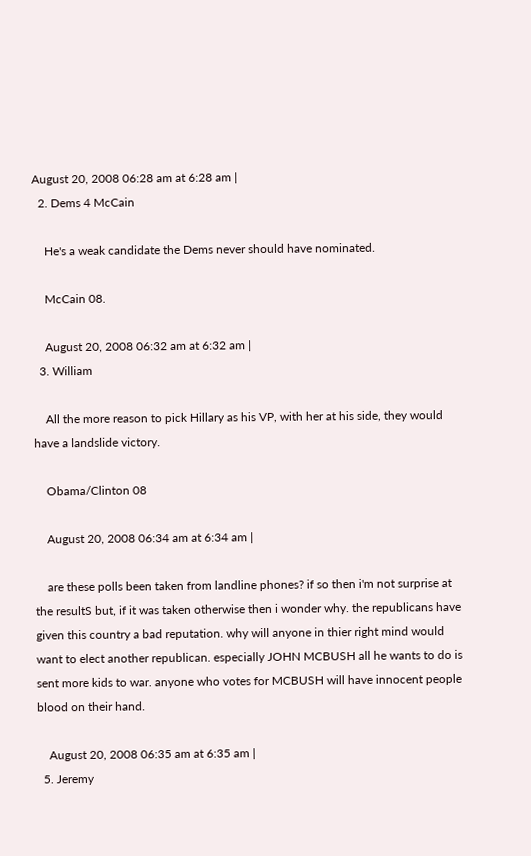August 20, 2008 06:28 am at 6:28 am |
  2. Dems 4 McCain

    He's a weak candidate the Dems never should have nominated.

    McCain 08.

    August 20, 2008 06:32 am at 6:32 am |
  3. William

    All the more reason to pick Hillary as his VP, with her at his side, they would have a landslide victory.

    Obama/Clinton 08

    August 20, 2008 06:34 am at 6:34 am |

    are these polls been taken from landline phones? if so then i'm not surprise at the resultS but, if it was taken otherwise then i wonder why. the republicans have given this country a bad reputation. why will anyone in thier right mind would want to elect another republican. especially JOHN MCBUSH all he wants to do is sent more kids to war. anyone who votes for MCBUSH will have innocent people blood on their hand.

    August 20, 2008 06:35 am at 6:35 am |
  5. Jeremy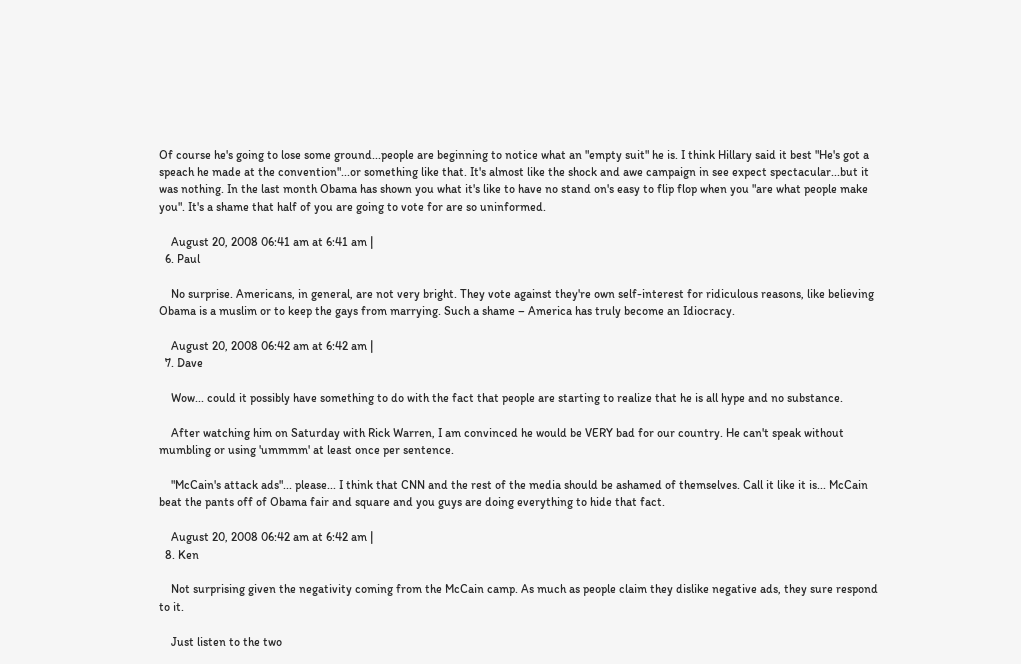Of course he's going to lose some ground...people are beginning to notice what an "empty suit" he is. I think Hillary said it best "He's got a speach he made at the convention"...or something like that. It's almost like the shock and awe campaign in see expect spectacular...but it was nothing. In the last month Obama has shown you what it's like to have no stand on's easy to flip flop when you "are what people make you". It's a shame that half of you are going to vote for are so uninformed.

    August 20, 2008 06:41 am at 6:41 am |
  6. Paul

    No surprise. Americans, in general, are not very bright. They vote against they're own self-interest for ridiculous reasons, like believing Obama is a muslim or to keep the gays from marrying. Such a shame – America has truly become an Idiocracy.

    August 20, 2008 06:42 am at 6:42 am |
  7. Dave

    Wow... could it possibly have something to do with the fact that people are starting to realize that he is all hype and no substance.

    After watching him on Saturday with Rick Warren, I am convinced he would be VERY bad for our country. He can't speak without mumbling or using 'ummmm' at least once per sentence.

    "McCain's attack ads"... please... I think that CNN and the rest of the media should be ashamed of themselves. Call it like it is... McCain beat the pants off of Obama fair and square and you guys are doing everything to hide that fact.

    August 20, 2008 06:42 am at 6:42 am |
  8. Ken

    Not surprising given the negativity coming from the McCain camp. As much as people claim they dislike negative ads, they sure respond to it.

    Just listen to the two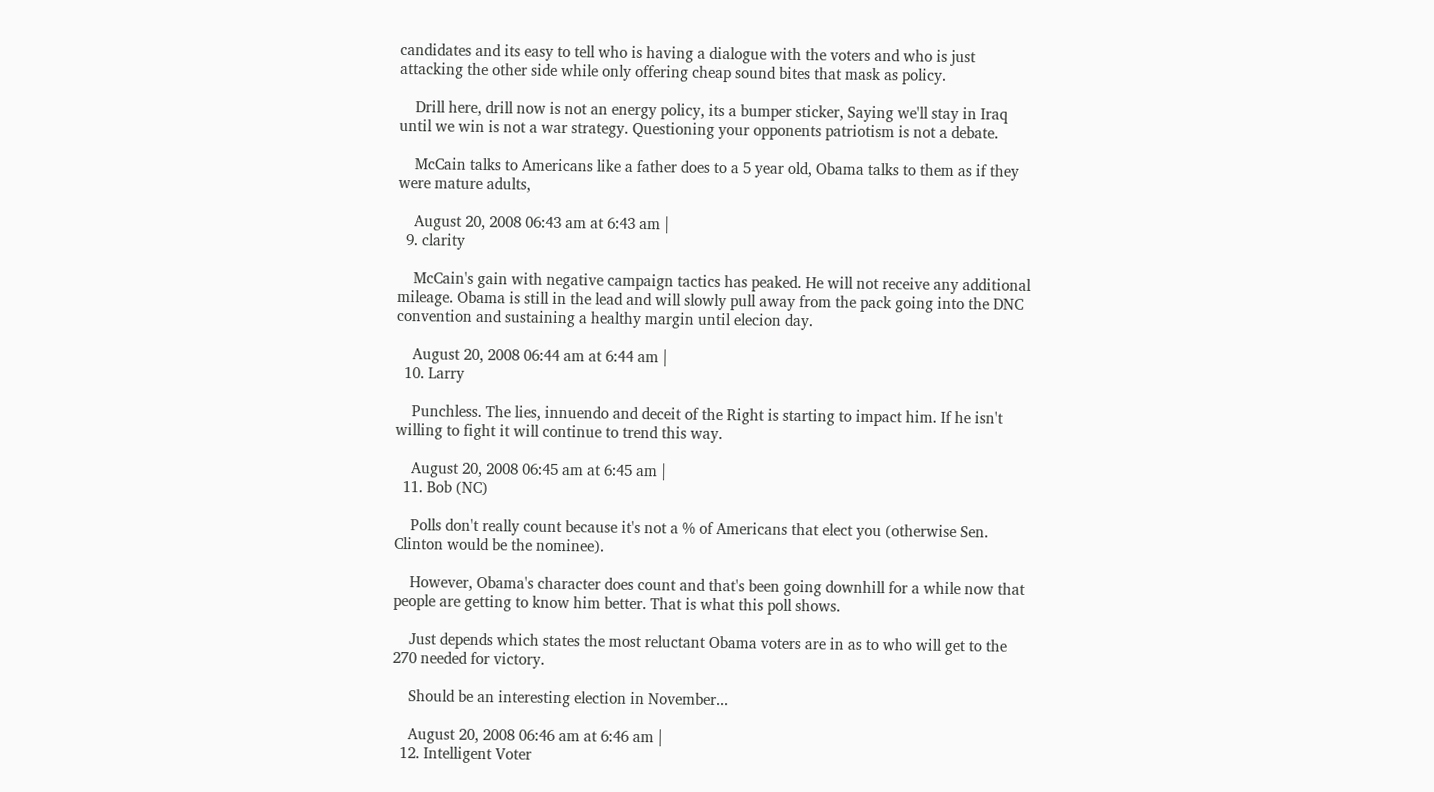candidates and its easy to tell who is having a dialogue with the voters and who is just attacking the other side while only offering cheap sound bites that mask as policy.

    Drill here, drill now is not an energy policy, its a bumper sticker, Saying we'll stay in Iraq until we win is not a war strategy. Questioning your opponents patriotism is not a debate.

    McCain talks to Americans like a father does to a 5 year old, Obama talks to them as if they were mature adults,

    August 20, 2008 06:43 am at 6:43 am |
  9. clarity

    McCain's gain with negative campaign tactics has peaked. He will not receive any additional mileage. Obama is still in the lead and will slowly pull away from the pack going into the DNC convention and sustaining a healthy margin until elecion day.

    August 20, 2008 06:44 am at 6:44 am |
  10. Larry

    Punchless. The lies, innuendo and deceit of the Right is starting to impact him. If he isn't willing to fight it will continue to trend this way.

    August 20, 2008 06:45 am at 6:45 am |
  11. Bob (NC)

    Polls don't really count because it's not a % of Americans that elect you (otherwise Sen. Clinton would be the nominee).

    However, Obama's character does count and that's been going downhill for a while now that people are getting to know him better. That is what this poll shows.

    Just depends which states the most reluctant Obama voters are in as to who will get to the 270 needed for victory.

    Should be an interesting election in November...

    August 20, 2008 06:46 am at 6:46 am |
  12. Intelligent Voter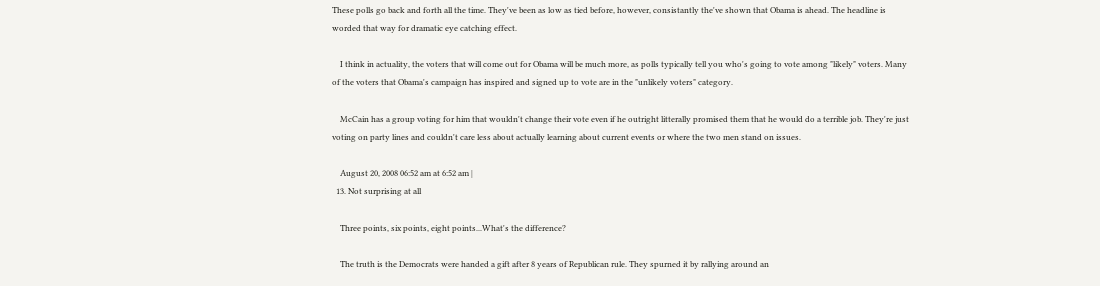These polls go back and forth all the time. They've been as low as tied before, however, consistantly the've shown that Obama is ahead. The headline is worded that way for dramatic eye catching effect.

    I think in actuality, the voters that will come out for Obama will be much more, as polls typically tell you who's going to vote among "likely" voters. Many of the voters that Obama's campaign has inspired and signed up to vote are in the "unlikely voters" category.

    McCain has a group voting for him that wouldn't change their vote even if he outright litterally promised them that he would do a terrible job. They're just voting on party lines and couldn't care less about actually learning about current events or where the two men stand on issues.

    August 20, 2008 06:52 am at 6:52 am |
  13. Not surprising at all

    Three points, six points, eight points...What's the difference?

    The truth is the Democrats were handed a gift after 8 years of Republican rule. They spurned it by rallying around an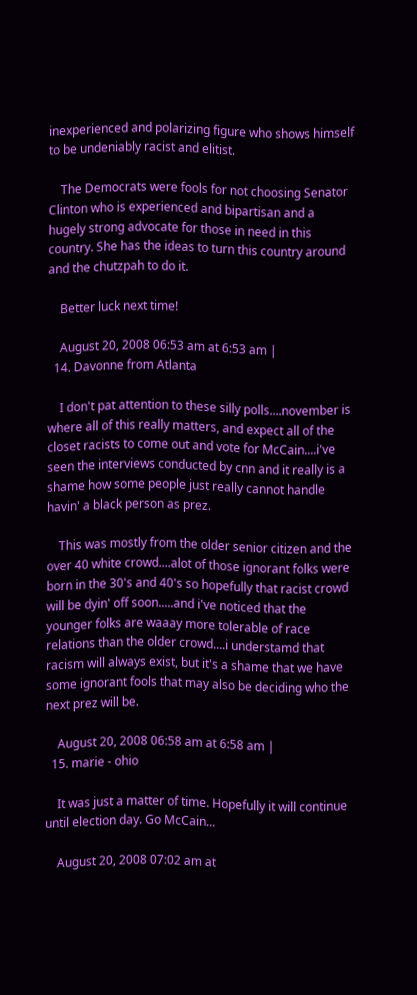inexperienced and polarizing figure who shows himself to be undeniably racist and elitist.

    The Democrats were fools for not choosing Senator Clinton who is experienced and bipartisan and a hugely strong advocate for those in need in this country. She has the ideas to turn this country around and the chutzpah to do it.

    Better luck next time!

    August 20, 2008 06:53 am at 6:53 am |
  14. Davonne from Atlanta

    I don't pat attention to these silly polls....november is where all of this really matters, and expect all of the closet racists to come out and vote for McCain....i've seen the interviews conducted by cnn and it really is a shame how some people just really cannot handle havin' a black person as prez.

    This was mostly from the older senior citizen and the over 40 white crowd....alot of those ignorant folks were born in the 30's and 40's so hopefully that racist crowd will be dyin' off soon.....and i've noticed that the younger folks are waaay more tolerable of race relations than the older crowd....i understamd that racism will always exist, but it's a shame that we have some ignorant fools that may also be deciding who the next prez will be.

    August 20, 2008 06:58 am at 6:58 am |
  15. marie - ohio

    It was just a matter of time. Hopefully it will continue until election day. Go McCain...

    August 20, 2008 07:02 am at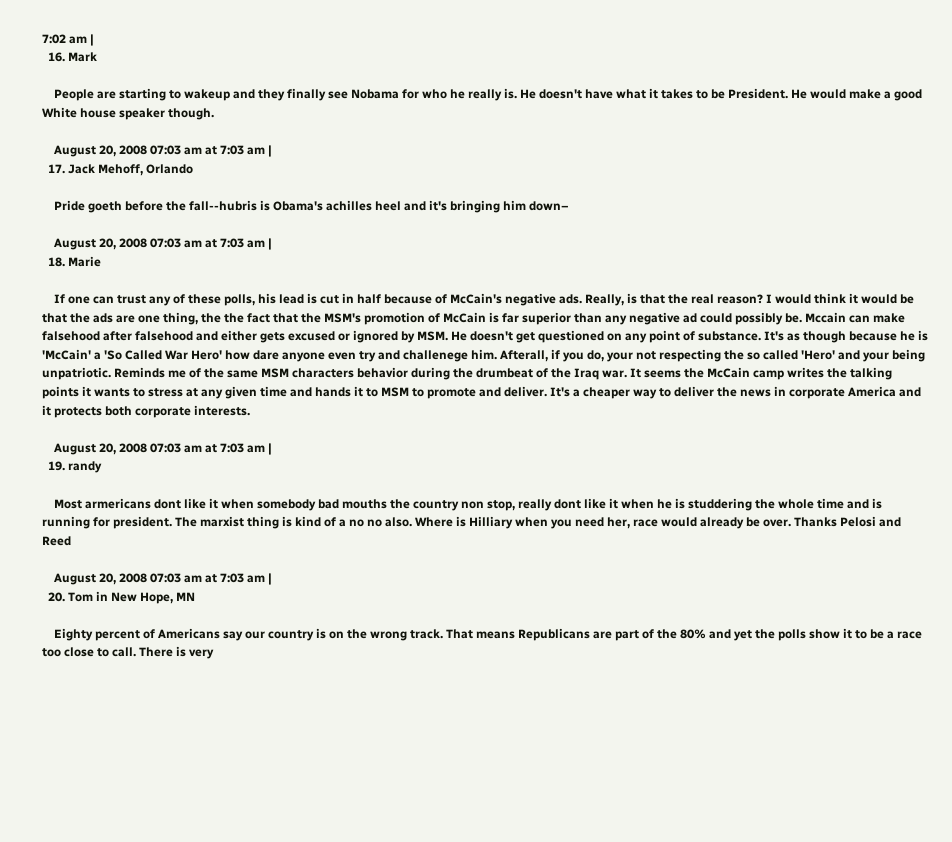7:02 am |
  16. Mark

    People are starting to wakeup and they finally see Nobama for who he really is. He doesn't have what it takes to be President. He would make a good White house speaker though.

    August 20, 2008 07:03 am at 7:03 am |
  17. Jack Mehoff, Orlando

    Pride goeth before the fall--hubris is Obama's achilles heel and it's bringing him down–

    August 20, 2008 07:03 am at 7:03 am |
  18. Marie

    If one can trust any of these polls, his lead is cut in half because of McCain's negative ads. Really, is that the real reason? I would think it would be that the ads are one thing, the the fact that the MSM's promotion of McCain is far superior than any negative ad could possibly be. Mccain can make falsehood after falsehood and either gets excused or ignored by MSM. He doesn't get questioned on any point of substance. It's as though because he is 'McCain' a 'So Called War Hero' how dare anyone even try and challenege him. Afterall, if you do, your not respecting the so called 'Hero' and your being unpatriotic. Reminds me of the same MSM characters behavior during the drumbeat of the Iraq war. It seems the McCain camp writes the talking points it wants to stress at any given time and hands it to MSM to promote and deliver. It's a cheaper way to deliver the news in corporate America and it protects both corporate interests.

    August 20, 2008 07:03 am at 7:03 am |
  19. randy

    Most armericans dont like it when somebody bad mouths the country non stop, really dont like it when he is studdering the whole time and is running for president. The marxist thing is kind of a no no also. Where is Hilliary when you need her, race would already be over. Thanks Pelosi and Reed

    August 20, 2008 07:03 am at 7:03 am |
  20. Tom in New Hope, MN

    Eighty percent of Americans say our country is on the wrong track. That means Republicans are part of the 80% and yet the polls show it to be a race too close to call. There is very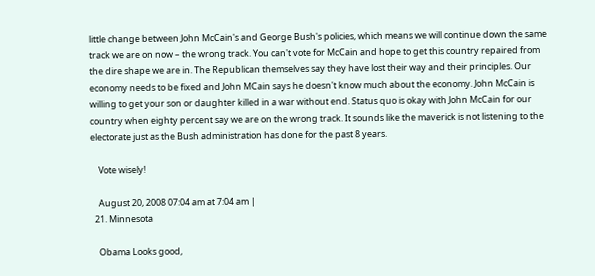little change between John McCain's and George Bush's policies, which means we will continue down the same track we are on now – the wrong track. You can't vote for McCain and hope to get this country repaired from the dire shape we are in. The Republican themselves say they have lost their way and their principles. Our economy needs to be fixed and John MCain says he doesn't know much about the economy. John McCain is willing to get your son or daughter killed in a war without end. Status quo is okay with John McCain for our country when eighty percent say we are on the wrong track. It sounds like the maverick is not listening to the electorate just as the Bush administration has done for the past 8 years.

    Vote wisely!

    August 20, 2008 07:04 am at 7:04 am |
  21. Minnesota

    Obama Looks good,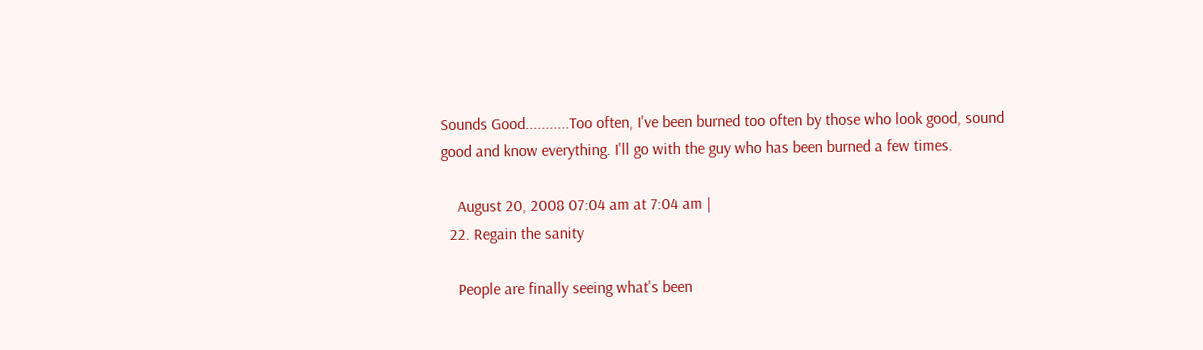Sounds Good...........Too often, I've been burned too often by those who look good, sound good and know everything. I'll go with the guy who has been burned a few times.

    August 20, 2008 07:04 am at 7:04 am |
  22. Regain the sanity

    People are finally seeing what's been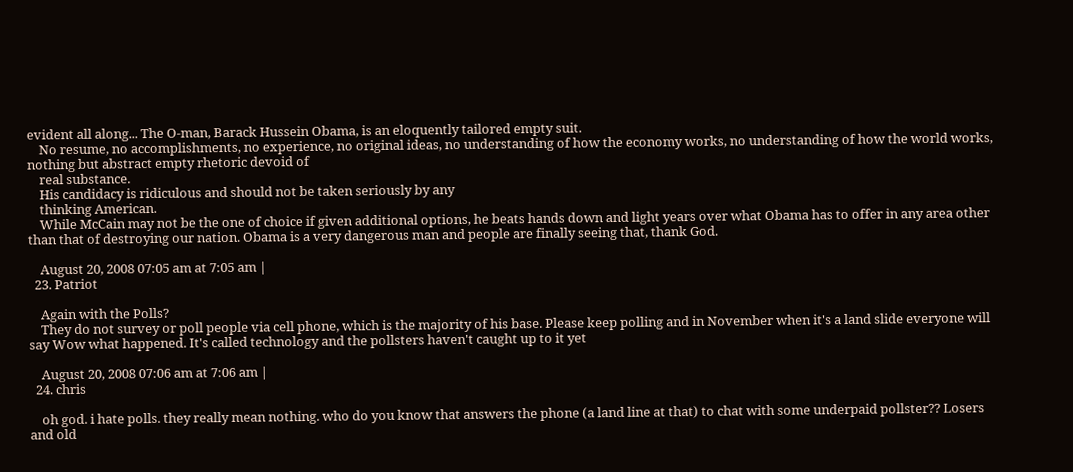evident all along... The O-man, Barack Hussein Obama, is an eloquently tailored empty suit.
    No resume, no accomplishments, no experience, no original ideas, no understanding of how the economy works, no understanding of how the world works, nothing but abstract empty rhetoric devoid of
    real substance.
    His candidacy is ridiculous and should not be taken seriously by any
    thinking American.
    While McCain may not be the one of choice if given additional options, he beats hands down and light years over what Obama has to offer in any area other than that of destroying our nation. Obama is a very dangerous man and people are finally seeing that, thank God.

    August 20, 2008 07:05 am at 7:05 am |
  23. Patriot

    Again with the Polls?
    They do not survey or poll people via cell phone, which is the majority of his base. Please keep polling and in November when it's a land slide everyone will say Wow what happened. It's called technology and the pollsters haven't caught up to it yet

    August 20, 2008 07:06 am at 7:06 am |
  24. chris

    oh god. i hate polls. they really mean nothing. who do you know that answers the phone (a land line at that) to chat with some underpaid pollster?? Losers and old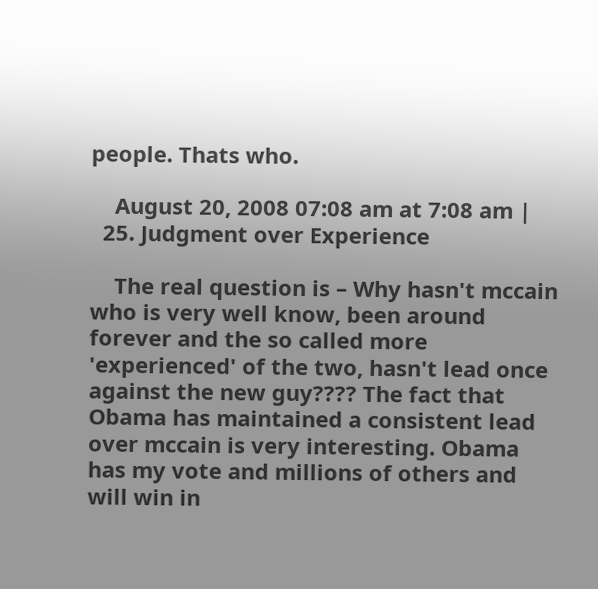people. Thats who.

    August 20, 2008 07:08 am at 7:08 am |
  25. Judgment over Experience

    The real question is – Why hasn't mccain who is very well know, been around forever and the so called more 'experienced' of the two, hasn't lead once against the new guy???? The fact that Obama has maintained a consistent lead over mccain is very interesting. Obama has my vote and millions of others and will win in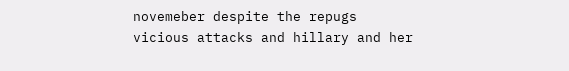novemeber despite the repugs vicious attacks and hillary and her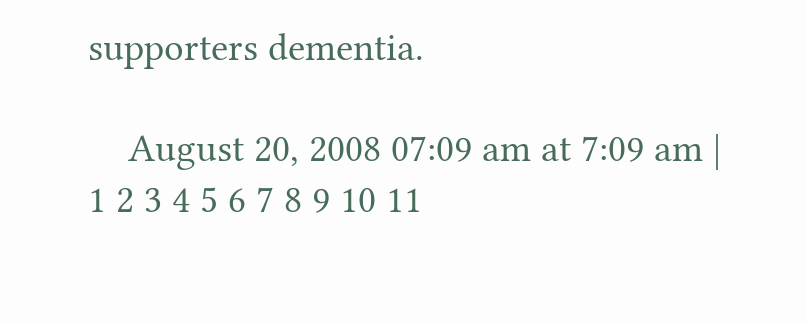supporters dementia.

    August 20, 2008 07:09 am at 7:09 am |
1 2 3 4 5 6 7 8 9 10 11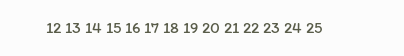12 13 14 15 16 17 18 19 20 21 22 23 24 25